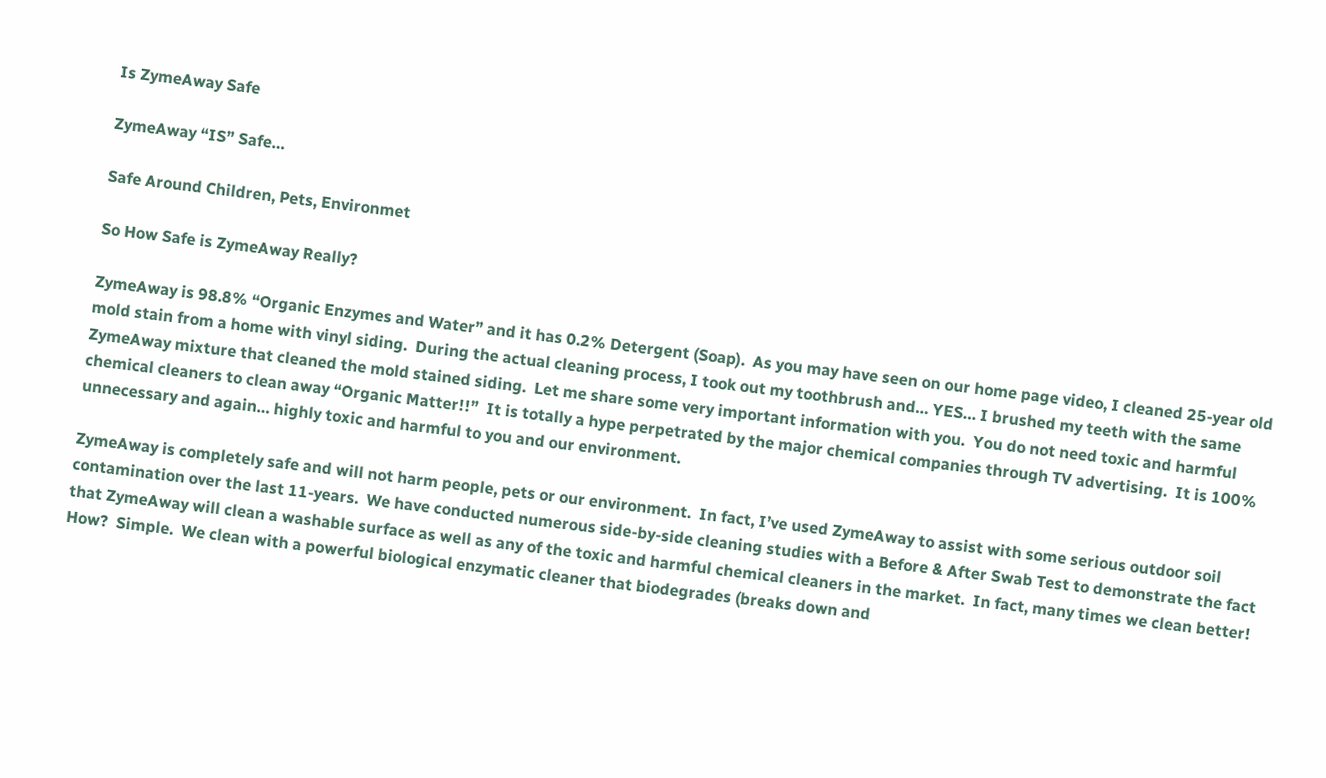Is ZymeAway Safe

ZymeAway “IS” Safe…

Safe Around Children, Pets, Environmet

So How Safe is ZymeAway Really?

ZymeAway is 98.8% “Organic Enzymes and Water” and it has 0.2% Detergent (Soap).  As you may have seen on our home page video, I cleaned 25-year old mold stain from a home with vinyl siding.  During the actual cleaning process, I took out my toothbrush and… YES… I brushed my teeth with the same ZymeAway mixture that cleaned the mold stained siding.  Let me share some very important information with you.  You do not need toxic and harmful chemical cleaners to clean away “Organic Matter!!”  It is totally a hype perpetrated by the major chemical companies through TV advertising.  It is 100% unnecessary and again… highly toxic and harmful to you and our environment.

ZymeAway is completely safe and will not harm people, pets or our environment.  In fact, I’ve used ZymeAway to assist with some serious outdoor soil contamination over the last 11-years.  We have conducted numerous side-by-side cleaning studies with a Before & After Swab Test to demonstrate the fact that ZymeAway will clean a washable surface as well as any of the toxic and harmful chemical cleaners in the market.  In fact, many times we clean better!  How?  Simple.  We clean with a powerful biological enzymatic cleaner that biodegrades (breaks down and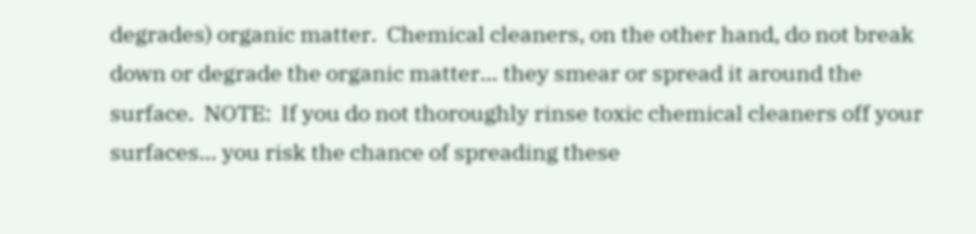degrades) organic matter.  Chemical cleaners, on the other hand, do not break down or degrade the organic matter… they smear or spread it around the surface.  NOTE:  If you do not thoroughly rinse toxic chemical cleaners off your surfaces… you risk the chance of spreading these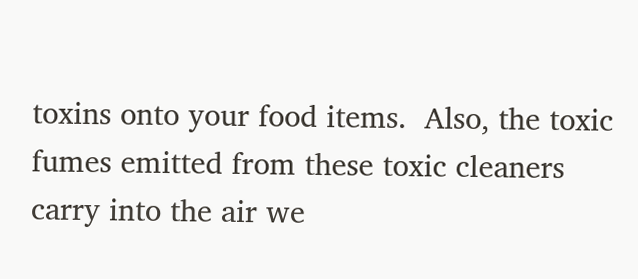toxins onto your food items.  Also, the toxic fumes emitted from these toxic cleaners carry into the air we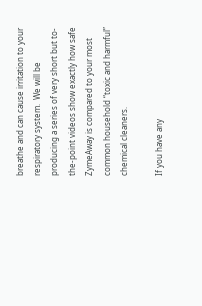breathe and can cause irritation to your respiratory system.  We will be producing a series of very short but to-the-point videos show exactly how safe ZymeAway is compared to your most common household “toxic and harmful” chemical cleaners.

If you have any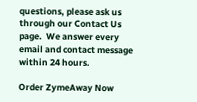questions, please ask us through our Contact Us page.  We answer every email and contact message within 24 hours.

Order ZymeAway Now